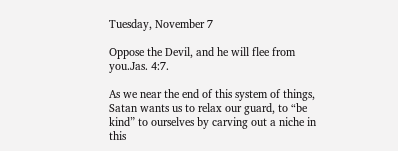Tuesday, November 7

Oppose the Devil, and he will flee from you.Jas. 4:7.

As we near the end of this system of things, Satan wants us to relax our guard, to “be kind” to ourselves by carving out a niche in this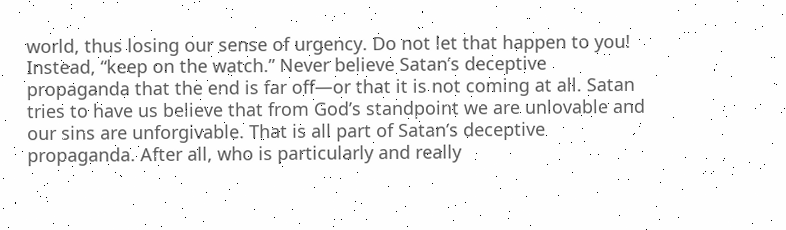world, thus losing our sense of urgency. Do not let that happen to you! Instead, “keep on the watch.” Never believe Satan’s deceptive propaganda that the end is far off—or that it is not coming at all. Satan tries to have us believe that from God’s standpoint we are unlovable and our sins are unforgivable. That is all part of Satan’s deceptive propaganda. After all, who is particularly and really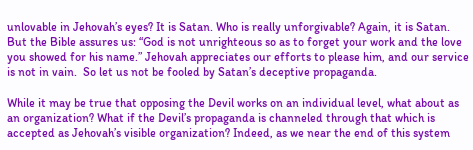unlovable in Jehovah’s eyes? It is Satan. Who is really unforgivable? Again, it is Satan. But the Bible assures us: “God is not unrighteous so as to forget your work and the love you showed for his name.” Jehovah appreciates our efforts to please him, and our service is not in vain.  So let us not be fooled by Satan’s deceptive propaganda.

While it may be true that opposing the Devil works on an individual level, what about as an organization? What if the Devil’s propaganda is channeled through that which is accepted as Jehovah’s visible organization? Indeed, as we near the end of this system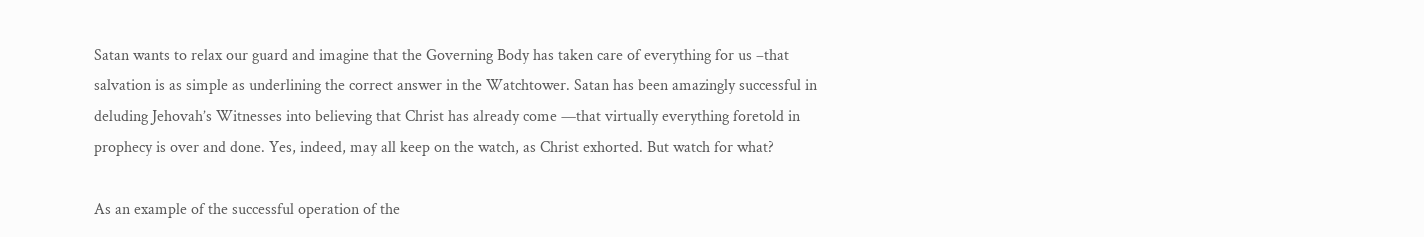Satan wants to relax our guard and imagine that the Governing Body has taken care of everything for us –that salvation is as simple as underlining the correct answer in the Watchtower. Satan has been amazingly successful in deluding Jehovah’s Witnesses into believing that Christ has already come —that virtually everything foretold in prophecy is over and done. Yes, indeed, may all keep on the watch, as Christ exhorted. But watch for what?

As an example of the successful operation of the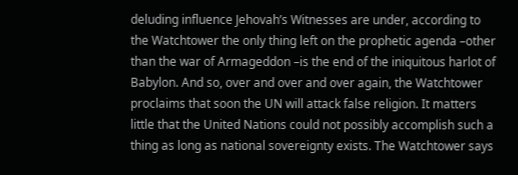deluding influence Jehovah’s Witnesses are under, according to the Watchtower the only thing left on the prophetic agenda –other than the war of Armageddon –is the end of the iniquitous harlot of Babylon. And so, over and over and over again, the Watchtower proclaims that soon the UN will attack false religion. It matters little that the United Nations could not possibly accomplish such a thing as long as national sovereignty exists. The Watchtower says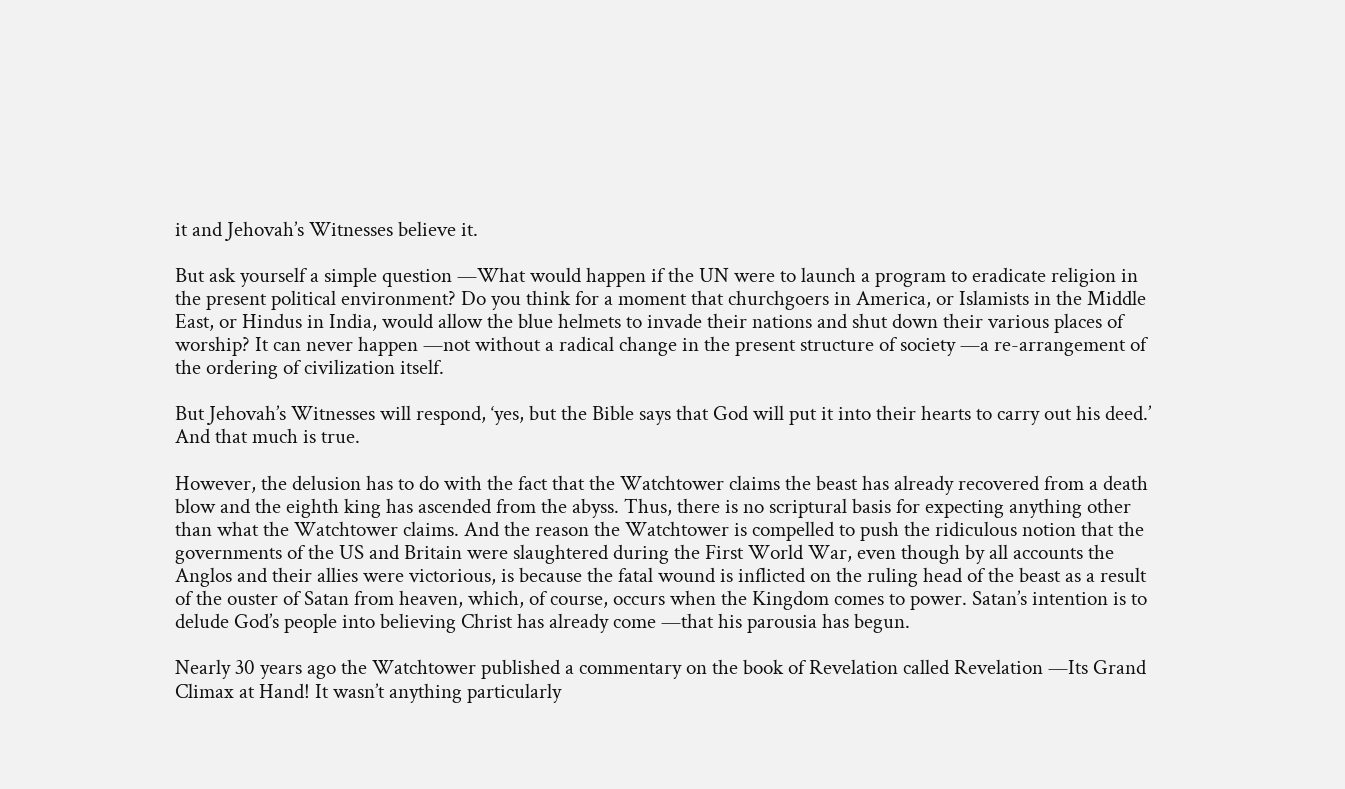it and Jehovah’s Witnesses believe it.

But ask yourself a simple question —What would happen if the UN were to launch a program to eradicate religion in the present political environment? Do you think for a moment that churchgoers in America, or Islamists in the Middle East, or Hindus in India, would allow the blue helmets to invade their nations and shut down their various places of worship? It can never happen —not without a radical change in the present structure of society —a re-arrangement of the ordering of civilization itself.

But Jehovah’s Witnesses will respond, ‘yes, but the Bible says that God will put it into their hearts to carry out his deed.’ And that much is true.

However, the delusion has to do with the fact that the Watchtower claims the beast has already recovered from a death blow and the eighth king has ascended from the abyss. Thus, there is no scriptural basis for expecting anything other than what the Watchtower claims. And the reason the Watchtower is compelled to push the ridiculous notion that the governments of the US and Britain were slaughtered during the First World War, even though by all accounts the Anglos and their allies were victorious, is because the fatal wound is inflicted on the ruling head of the beast as a result of the ouster of Satan from heaven, which, of course, occurs when the Kingdom comes to power. Satan’s intention is to delude God’s people into believing Christ has already come —that his parousia has begun.

Nearly 30 years ago the Watchtower published a commentary on the book of Revelation called Revelation —Its Grand Climax at Hand! It wasn’t anything particularly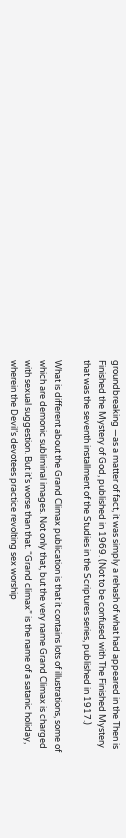groundbreaking —as a matter of fact, it was simply a rehash of what had appeared in the Then is Finished the Mystery of God, published in 1969. (Not to be confused with The Finished Mystery that was the seventh installment of the Studies in the Scriptures series, published in 1917.)

What is different about the Grand Climax publication is that it contains lots of illustrations, some of which are demonic subliminal images. Not only that, but the very name Grand Climax is charged with sexual suggestion. But it’s worse than that. “Grand climax” is the name of a satanic holiday, wherein the Devil’s devotees practice revolting sex worship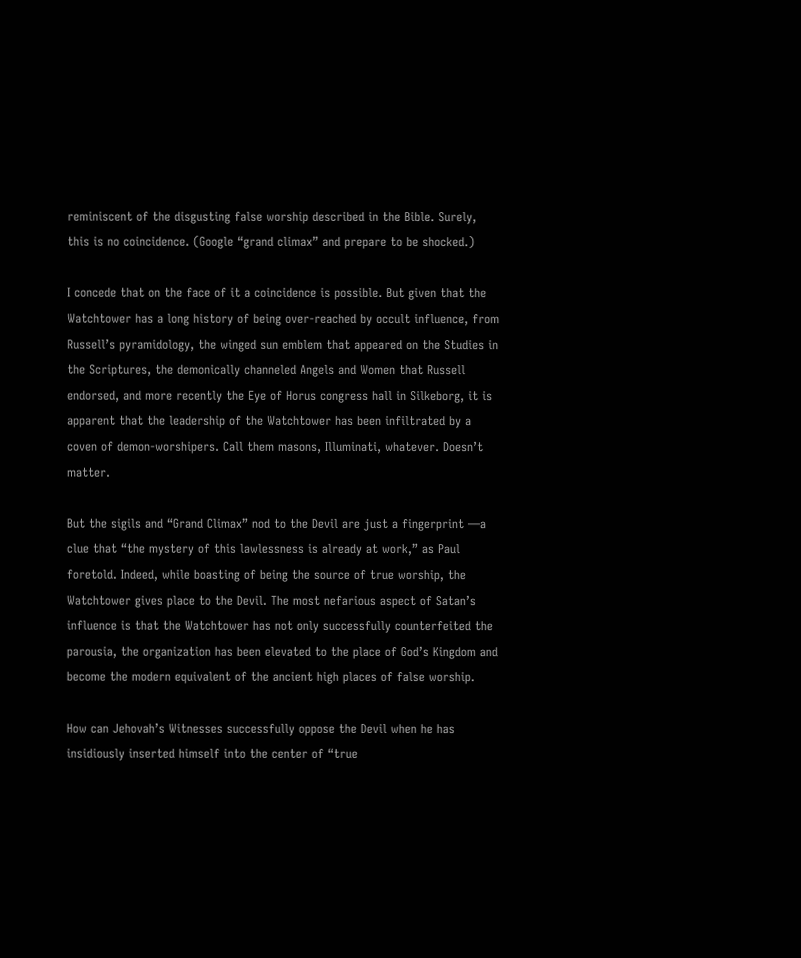reminiscent of the disgusting false worship described in the Bible. Surely, this is no coincidence. (Google “grand climax” and prepare to be shocked.)

I concede that on the face of it a coincidence is possible. But given that the Watchtower has a long history of being over-reached by occult influence, from Russell’s pyramidology, the winged sun emblem that appeared on the Studies in the Scriptures, the demonically channeled Angels and Women that Russell endorsed, and more recently the Eye of Horus congress hall in Silkeborg, it is apparent that the leadership of the Watchtower has been infiltrated by a coven of demon-worshipers. Call them masons, Illuminati, whatever. Doesn’t matter.

But the sigils and “Grand Climax” nod to the Devil are just a fingerprint —a clue that “the mystery of this lawlessness is already at work,” as Paul foretold. Indeed, while boasting of being the source of true worship, the Watchtower gives place to the Devil. The most nefarious aspect of Satan’s influence is that the Watchtower has not only successfully counterfeited the parousia, the organization has been elevated to the place of God’s Kingdom and become the modern equivalent of the ancient high places of false worship.

How can Jehovah’s Witnesses successfully oppose the Devil when he has insidiously inserted himself into the center of “true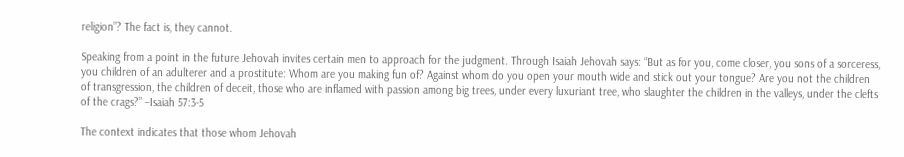religion”? The fact is, they cannot.

Speaking from a point in the future Jehovah invites certain men to approach for the judgment. Through Isaiah Jehovah says: “But as for you, come closer, you sons of a sorceress, you children of an adulterer and a prostitute: Whom are you making fun of? Against whom do you open your mouth wide and stick out your tongue? Are you not the children of transgression, the children of deceit, those who are inflamed with passion among big trees, under every luxuriant tree, who slaughter the children in the valleys, under the clefts of the crags?” –Isaiah 57:3-5

The context indicates that those whom Jehovah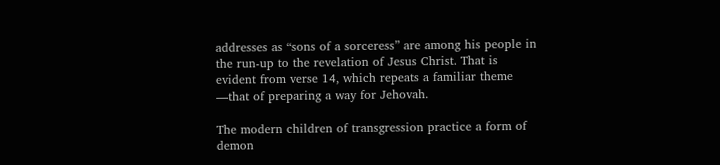addresses as “sons of a sorceress” are among his people in the run-up to the revelation of Jesus Christ. That is evident from verse 14, which repeats a familiar theme —that of preparing a way for Jehovah.

The modern children of transgression practice a form of demon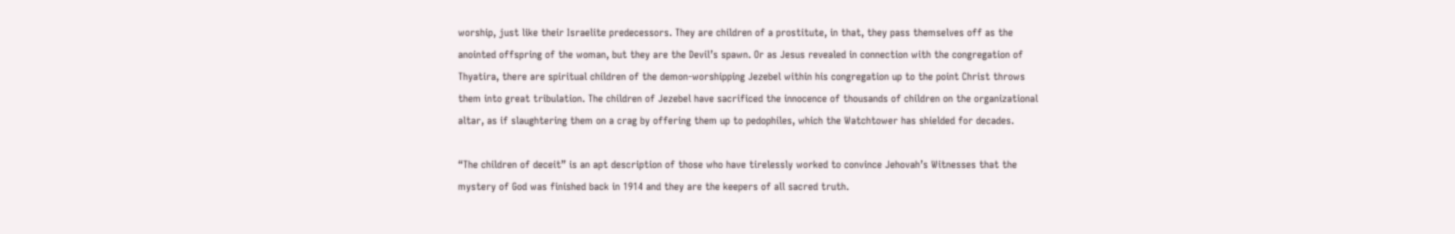worship, just like their Israelite predecessors. They are children of a prostitute, in that, they pass themselves off as the anointed offspring of the woman, but they are the Devil’s spawn. Or as Jesus revealed in connection with the congregation of Thyatira, there are spiritual children of the demon-worshipping Jezebel within his congregation up to the point Christ throws them into great tribulation. The children of Jezebel have sacrificed the innocence of thousands of children on the organizational altar, as if slaughtering them on a crag by offering them up to pedophiles, which the Watchtower has shielded for decades.

“The children of deceit” is an apt description of those who have tirelessly worked to convince Jehovah’s Witnesses that the mystery of God was finished back in 1914 and they are the keepers of all sacred truth.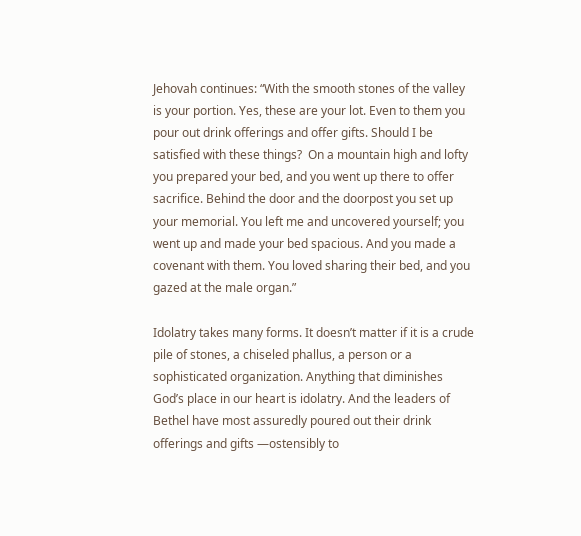Jehovah continues: “With the smooth stones of the valley is your portion. Yes, these are your lot. Even to them you pour out drink offerings and offer gifts. Should I be satisfied with these things?  On a mountain high and lofty you prepared your bed, and you went up there to offer sacrifice. Behind the door and the doorpost you set up your memorial. You left me and uncovered yourself; you went up and made your bed spacious. And you made a covenant with them. You loved sharing their bed, and you gazed at the male organ.”

Idolatry takes many forms. It doesn’t matter if it is a crude pile of stones, a chiseled phallus, a person or a sophisticated organization. Anything that diminishes God’s place in our heart is idolatry. And the leaders of Bethel have most assuredly poured out their drink offerings and gifts —ostensibly to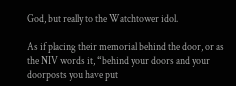God, but really to the Watchtower idol.

As if placing their memorial behind the door, or as the NIV words it, “behind your doors and your doorposts you have put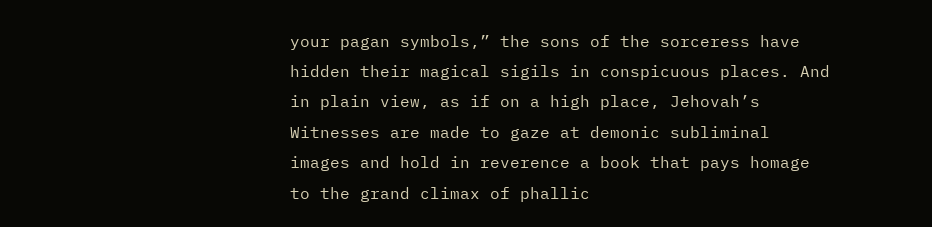your pagan symbols,” the sons of the sorceress have hidden their magical sigils in conspicuous places. And in plain view, as if on a high place, Jehovah’s Witnesses are made to gaze at demonic subliminal images and hold in reverence a book that pays homage to the grand climax of phallic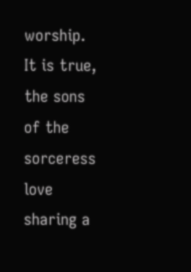worship. It is true, the sons of the sorceress love sharing a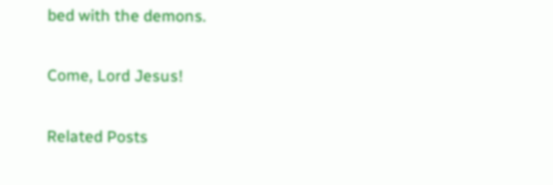bed with the demons.

Come, Lord Jesus!

Related Posts